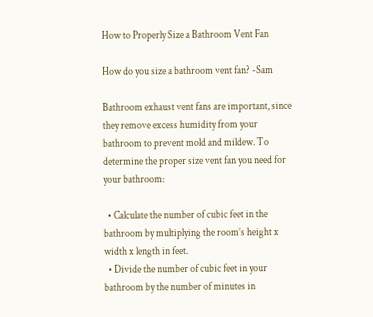How to Properly Size a Bathroom Vent Fan

How do you size a bathroom vent fan? -Sam

Bathroom exhaust vent fans are important, since they remove excess humidity from your bathroom to prevent mold and mildew. To determine the proper size vent fan you need for your bathroom:

  • Calculate the number of cubic feet in the bathroom by multiplying the room’s height x width x length in feet.
  • Divide the number of cubic feet in your bathroom by the number of minutes in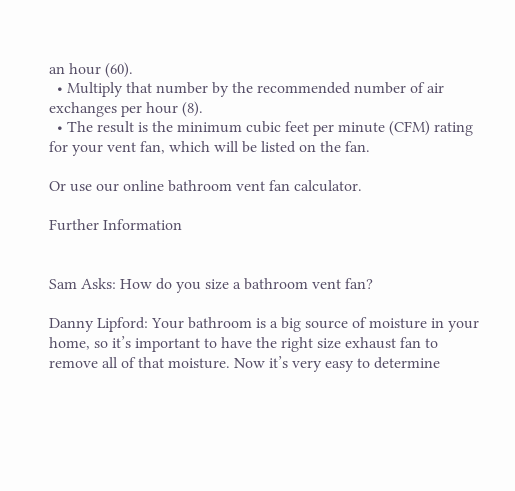an hour (60).
  • Multiply that number by the recommended number of air exchanges per hour (8).
  • The result is the minimum cubic feet per minute (CFM) rating for your vent fan, which will be listed on the fan.

Or use our online bathroom vent fan calculator.

Further Information


Sam Asks: How do you size a bathroom vent fan?

Danny Lipford: Your bathroom is a big source of moisture in your home, so it’s important to have the right size exhaust fan to remove all of that moisture. Now it’s very easy to determine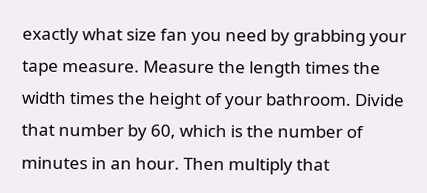exactly what size fan you need by grabbing your tape measure. Measure the length times the width times the height of your bathroom. Divide that number by 60, which is the number of minutes in an hour. Then multiply that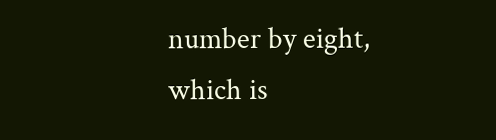number by eight, which is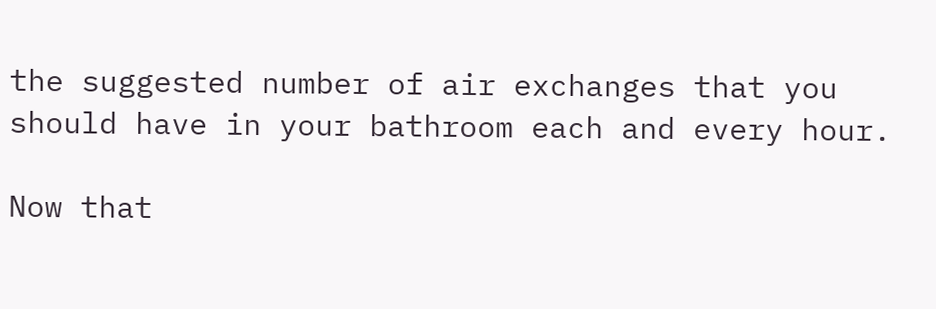the suggested number of air exchanges that you should have in your bathroom each and every hour.

Now that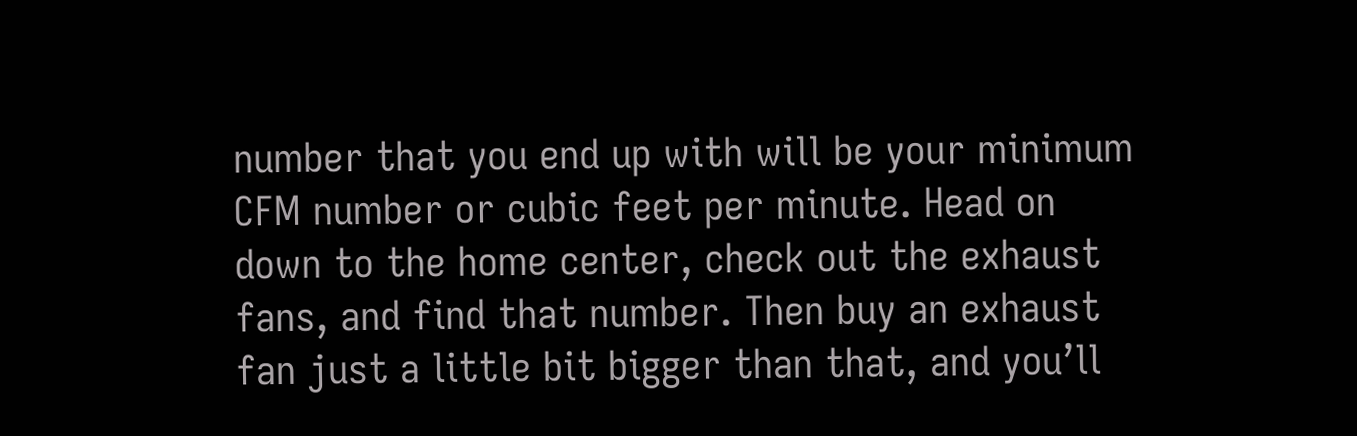number that you end up with will be your minimum CFM number or cubic feet per minute. Head on down to the home center, check out the exhaust fans, and find that number. Then buy an exhaust fan just a little bit bigger than that, and you’ll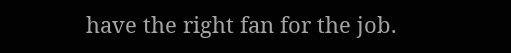have the right fan for the job.